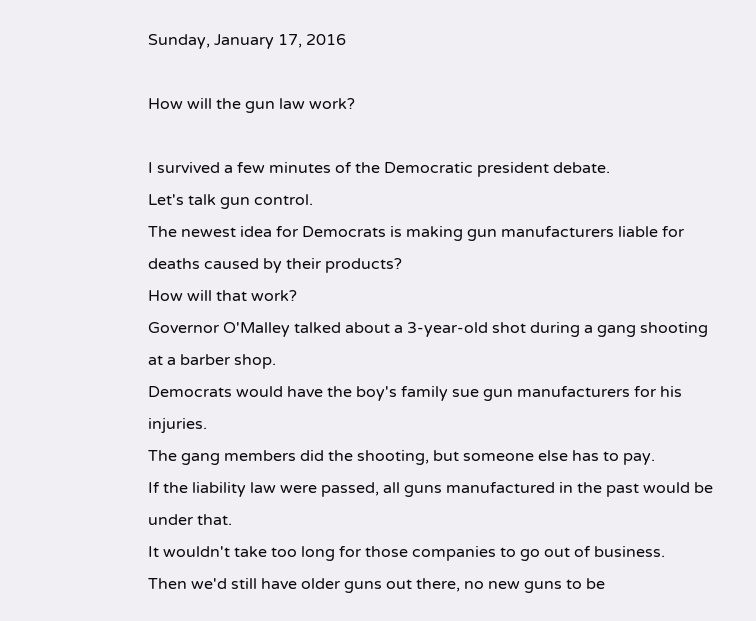Sunday, January 17, 2016

How will the gun law work?

I survived a few minutes of the Democratic president debate.
Let's talk gun control.
The newest idea for Democrats is making gun manufacturers liable for deaths caused by their products?
How will that work?
Governor O'Malley talked about a 3-year-old shot during a gang shooting at a barber shop.
Democrats would have the boy's family sue gun manufacturers for his injuries.
The gang members did the shooting, but someone else has to pay.
If the liability law were passed, all guns manufactured in the past would be under that.
It wouldn't take too long for those companies to go out of business.
Then we'd still have older guns out there, no new guns to be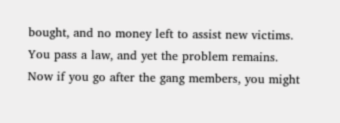bought, and no money left to assist new victims.
You pass a law, and yet the problem remains.
Now if you go after the gang members, you might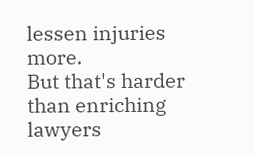lessen injuries more.
But that's harder than enriching lawyers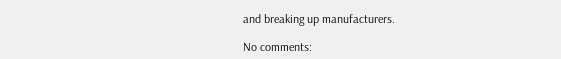and breaking up manufacturers.

No comments: